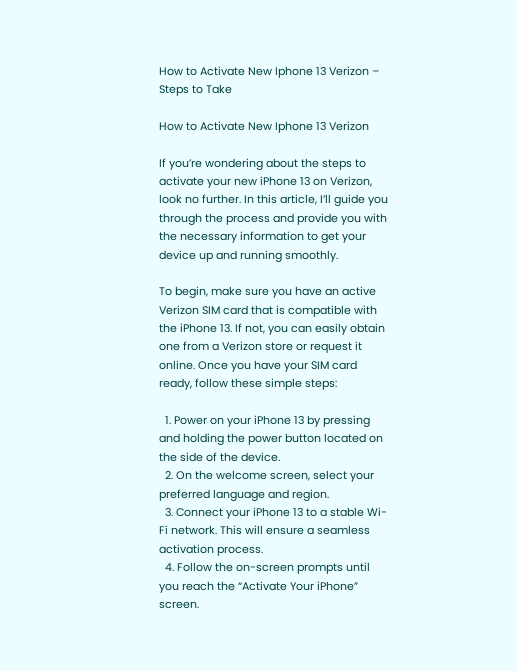How to Activate New Iphone 13 Verizon – Steps to Take

How to Activate New Iphone 13 Verizon

If you’re wondering about the steps to activate your new iPhone 13 on Verizon, look no further. In this article, I’ll guide you through the process and provide you with the necessary information to get your device up and running smoothly.

To begin, make sure you have an active Verizon SIM card that is compatible with the iPhone 13. If not, you can easily obtain one from a Verizon store or request it online. Once you have your SIM card ready, follow these simple steps:

  1. Power on your iPhone 13 by pressing and holding the power button located on the side of the device.
  2. On the welcome screen, select your preferred language and region.
  3. Connect your iPhone 13 to a stable Wi-Fi network. This will ensure a seamless activation process.
  4. Follow the on-screen prompts until you reach the “Activate Your iPhone” screen.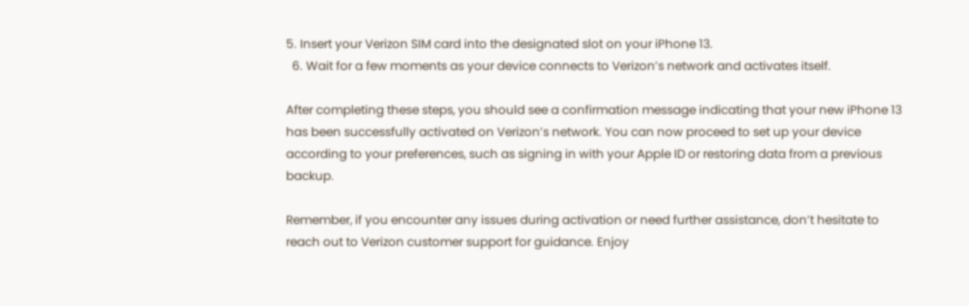5. Insert your Verizon SIM card into the designated slot on your iPhone 13.
  6. Wait for a few moments as your device connects to Verizon’s network and activates itself.

After completing these steps, you should see a confirmation message indicating that your new iPhone 13 has been successfully activated on Verizon’s network. You can now proceed to set up your device according to your preferences, such as signing in with your Apple ID or restoring data from a previous backup.

Remember, if you encounter any issues during activation or need further assistance, don’t hesitate to reach out to Verizon customer support for guidance. Enjoy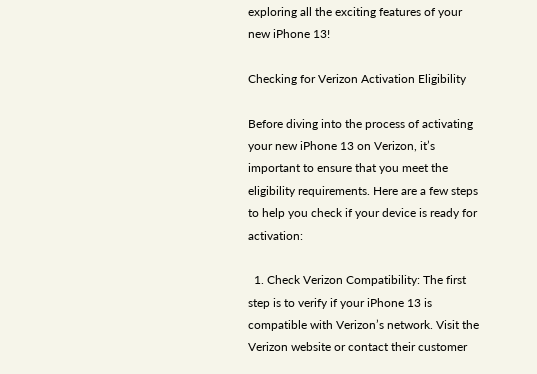exploring all the exciting features of your new iPhone 13!

Checking for Verizon Activation Eligibility

Before diving into the process of activating your new iPhone 13 on Verizon, it’s important to ensure that you meet the eligibility requirements. Here are a few steps to help you check if your device is ready for activation:

  1. Check Verizon Compatibility: The first step is to verify if your iPhone 13 is compatible with Verizon’s network. Visit the Verizon website or contact their customer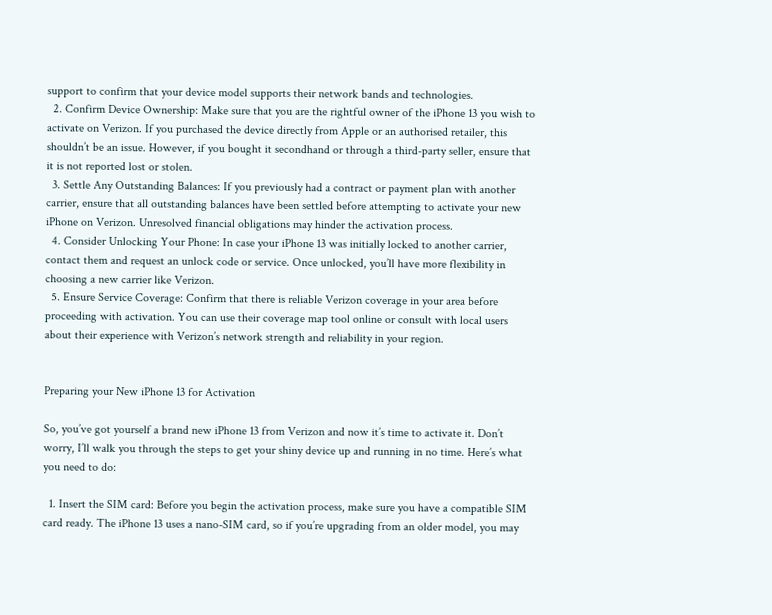support to confirm that your device model supports their network bands and technologies.
  2. Confirm Device Ownership: Make sure that you are the rightful owner of the iPhone 13 you wish to activate on Verizon. If you purchased the device directly from Apple or an authorised retailer, this shouldn’t be an issue. However, if you bought it secondhand or through a third-party seller, ensure that it is not reported lost or stolen.
  3. Settle Any Outstanding Balances: If you previously had a contract or payment plan with another carrier, ensure that all outstanding balances have been settled before attempting to activate your new iPhone on Verizon. Unresolved financial obligations may hinder the activation process.
  4. Consider Unlocking Your Phone: In case your iPhone 13 was initially locked to another carrier, contact them and request an unlock code or service. Once unlocked, you’ll have more flexibility in choosing a new carrier like Verizon.
  5. Ensure Service Coverage: Confirm that there is reliable Verizon coverage in your area before proceeding with activation. You can use their coverage map tool online or consult with local users about their experience with Verizon’s network strength and reliability in your region.


Preparing your New iPhone 13 for Activation

So, you’ve got yourself a brand new iPhone 13 from Verizon and now it’s time to activate it. Don’t worry, I’ll walk you through the steps to get your shiny device up and running in no time. Here’s what you need to do:

  1. Insert the SIM card: Before you begin the activation process, make sure you have a compatible SIM card ready. The iPhone 13 uses a nano-SIM card, so if you’re upgrading from an older model, you may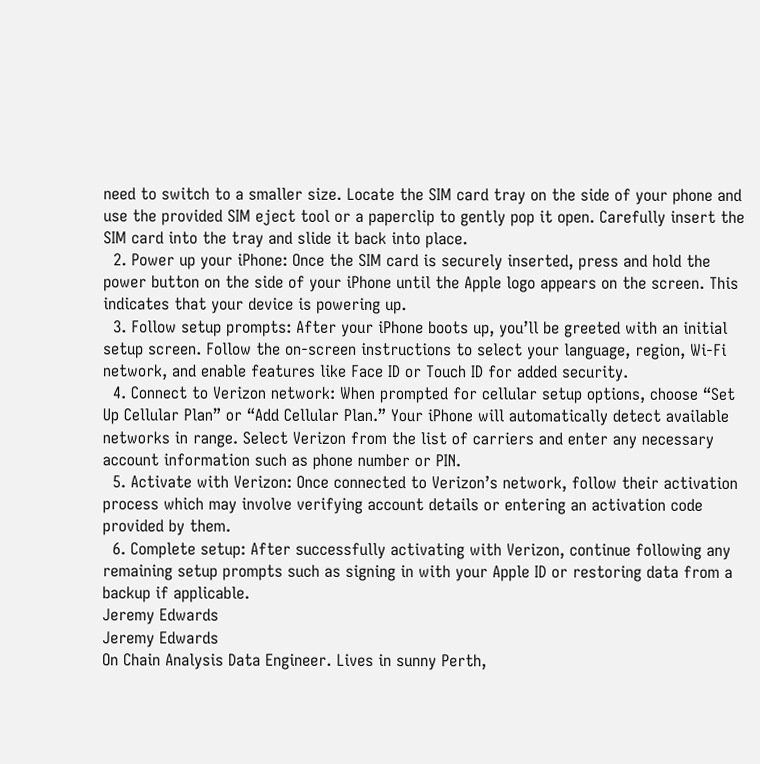need to switch to a smaller size. Locate the SIM card tray on the side of your phone and use the provided SIM eject tool or a paperclip to gently pop it open. Carefully insert the SIM card into the tray and slide it back into place.
  2. Power up your iPhone: Once the SIM card is securely inserted, press and hold the power button on the side of your iPhone until the Apple logo appears on the screen. This indicates that your device is powering up.
  3. Follow setup prompts: After your iPhone boots up, you’ll be greeted with an initial setup screen. Follow the on-screen instructions to select your language, region, Wi-Fi network, and enable features like Face ID or Touch ID for added security.
  4. Connect to Verizon network: When prompted for cellular setup options, choose “Set Up Cellular Plan” or “Add Cellular Plan.” Your iPhone will automatically detect available networks in range. Select Verizon from the list of carriers and enter any necessary account information such as phone number or PIN.
  5. Activate with Verizon: Once connected to Verizon’s network, follow their activation process which may involve verifying account details or entering an activation code provided by them.
  6. Complete setup: After successfully activating with Verizon, continue following any remaining setup prompts such as signing in with your Apple ID or restoring data from a backup if applicable.
Jeremy Edwards
Jeremy Edwards
On Chain Analysis Data Engineer. Lives in sunny Perth,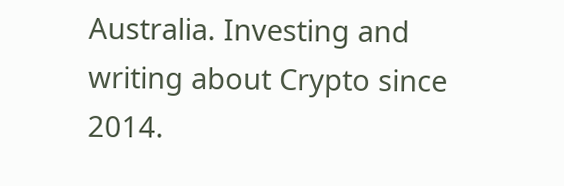Australia. Investing and writing about Crypto since 2014.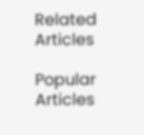Related Articles

Popular Articles